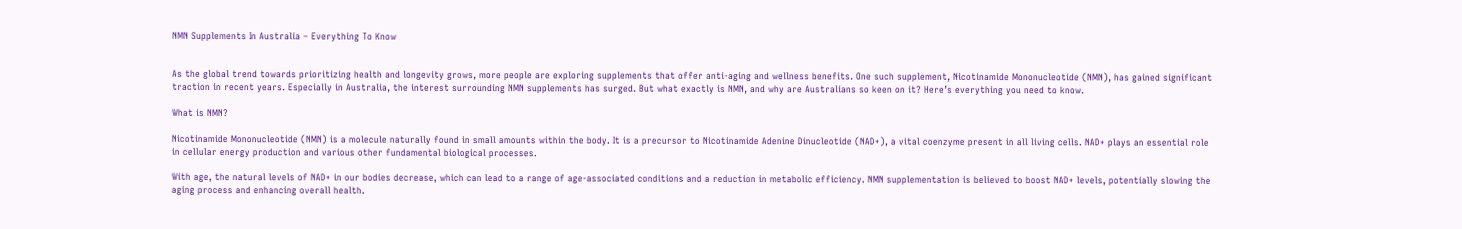NMN Supplements In Australia – Everything To Know


As the global trend towards prioritizing health and longevity grows, more people are exploring supplements that offer anti-aging and wellness benefits. One such supplement, Nicotinamide Mononucleotide (NMN), has gained significant traction in recent years. Especially in Australia, the interest surrounding NMN supplements has surged. But what exactly is NMN, and why are Australians so keen on it? Here’s everything you need to know.

What is NMN?

Nicotinamide Mononucleotide (NMN) is a molecule naturally found in small amounts within the body. It is a precursor to Nicotinamide Adenine Dinucleotide (NAD+), a vital coenzyme present in all living cells. NAD+ plays an essential role in cellular energy production and various other fundamental biological processes.

With age, the natural levels of NAD+ in our bodies decrease, which can lead to a range of age-associated conditions and a reduction in metabolic efficiency. NMN supplementation is believed to boost NAD+ levels, potentially slowing the aging process and enhancing overall health.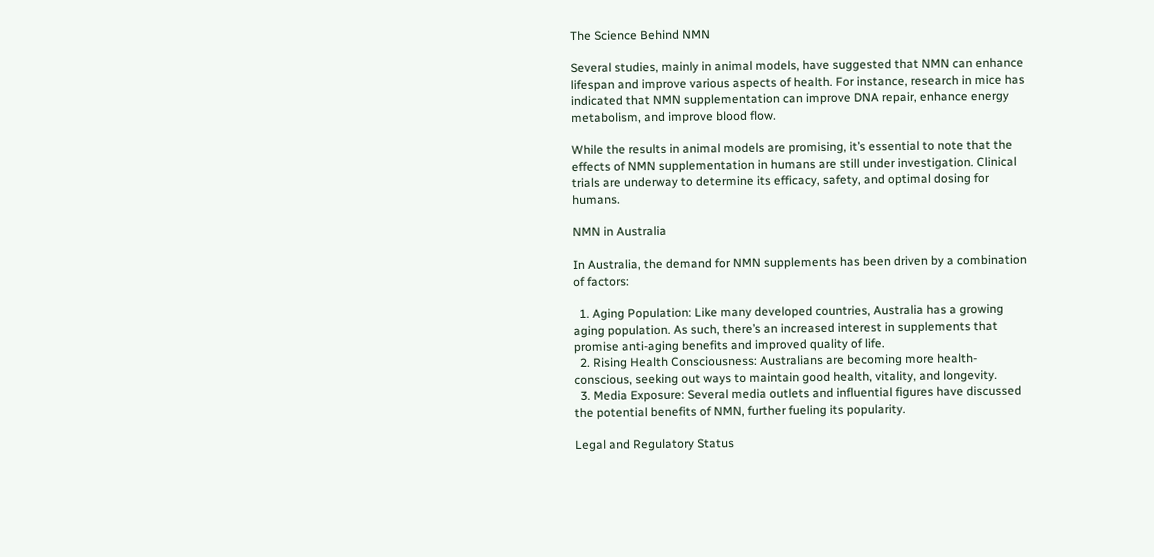The Science Behind NMN

Several studies, mainly in animal models, have suggested that NMN can enhance lifespan and improve various aspects of health. For instance, research in mice has indicated that NMN supplementation can improve DNA repair, enhance energy metabolism, and improve blood flow.

While the results in animal models are promising, it’s essential to note that the effects of NMN supplementation in humans are still under investigation. Clinical trials are underway to determine its efficacy, safety, and optimal dosing for humans.

NMN in Australia

In Australia, the demand for NMN supplements has been driven by a combination of factors:

  1. Aging Population: Like many developed countries, Australia has a growing aging population. As such, there’s an increased interest in supplements that promise anti-aging benefits and improved quality of life.
  2. Rising Health Consciousness: Australians are becoming more health-conscious, seeking out ways to maintain good health, vitality, and longevity.
  3. Media Exposure: Several media outlets and influential figures have discussed the potential benefits of NMN, further fueling its popularity.

Legal and Regulatory Status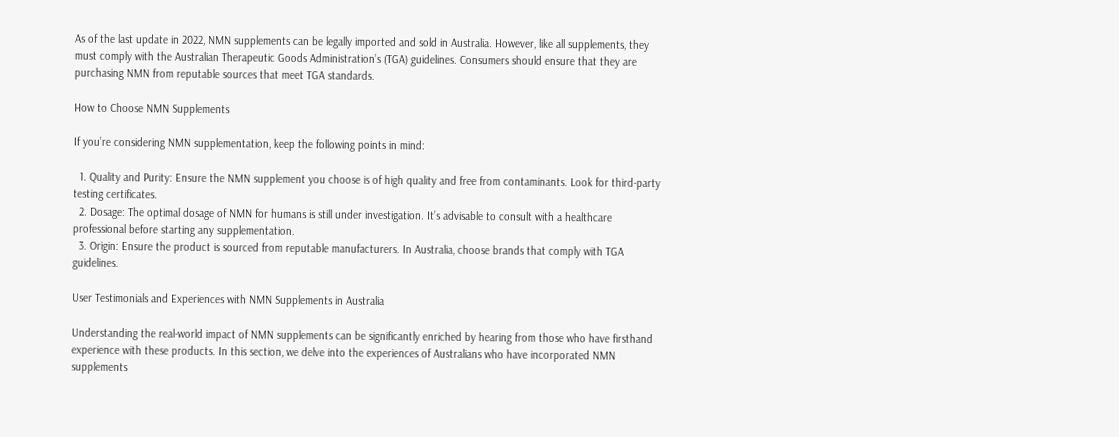As of the last update in 2022, NMN supplements can be legally imported and sold in Australia. However, like all supplements, they must comply with the Australian Therapeutic Goods Administration’s (TGA) guidelines. Consumers should ensure that they are purchasing NMN from reputable sources that meet TGA standards.

How to Choose NMN Supplements

If you’re considering NMN supplementation, keep the following points in mind:

  1. Quality and Purity: Ensure the NMN supplement you choose is of high quality and free from contaminants. Look for third-party testing certificates.
  2. Dosage: The optimal dosage of NMN for humans is still under investigation. It’s advisable to consult with a healthcare professional before starting any supplementation.
  3. Origin: Ensure the product is sourced from reputable manufacturers. In Australia, choose brands that comply with TGA guidelines.

User Testimonials and Experiences with NMN Supplements in Australia

Understanding the real-world impact of NMN supplements can be significantly enriched by hearing from those who have firsthand experience with these products. In this section, we delve into the experiences of Australians who have incorporated NMN supplements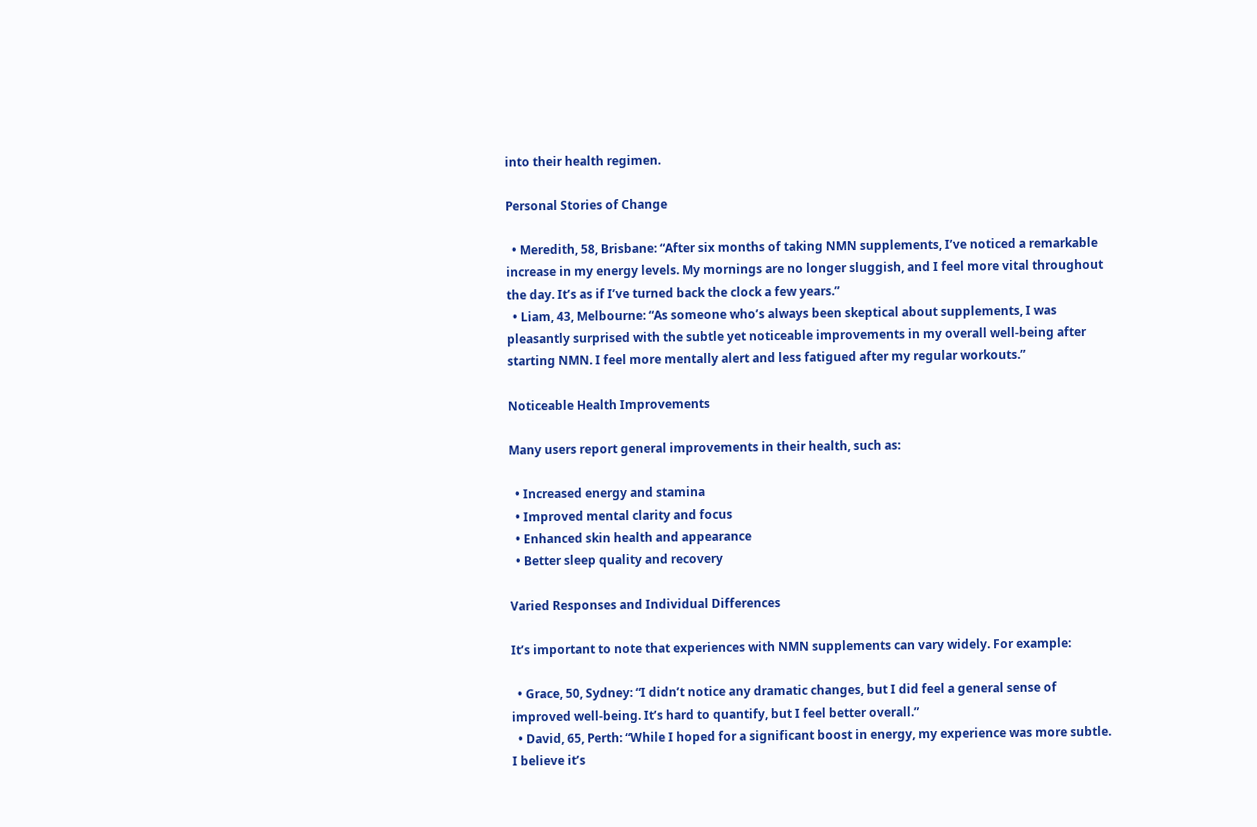into their health regimen.

Personal Stories of Change

  • Meredith, 58, Brisbane: “After six months of taking NMN supplements, I’ve noticed a remarkable increase in my energy levels. My mornings are no longer sluggish, and I feel more vital throughout the day. It’s as if I’ve turned back the clock a few years.”
  • Liam, 43, Melbourne: “As someone who’s always been skeptical about supplements, I was pleasantly surprised with the subtle yet noticeable improvements in my overall well-being after starting NMN. I feel more mentally alert and less fatigued after my regular workouts.”

Noticeable Health Improvements

Many users report general improvements in their health, such as:

  • Increased energy and stamina
  • Improved mental clarity and focus
  • Enhanced skin health and appearance
  • Better sleep quality and recovery

Varied Responses and Individual Differences

It’s important to note that experiences with NMN supplements can vary widely. For example:

  • Grace, 50, Sydney: “I didn’t notice any dramatic changes, but I did feel a general sense of improved well-being. It’s hard to quantify, but I feel better overall.”
  • David, 65, Perth: “While I hoped for a significant boost in energy, my experience was more subtle. I believe it’s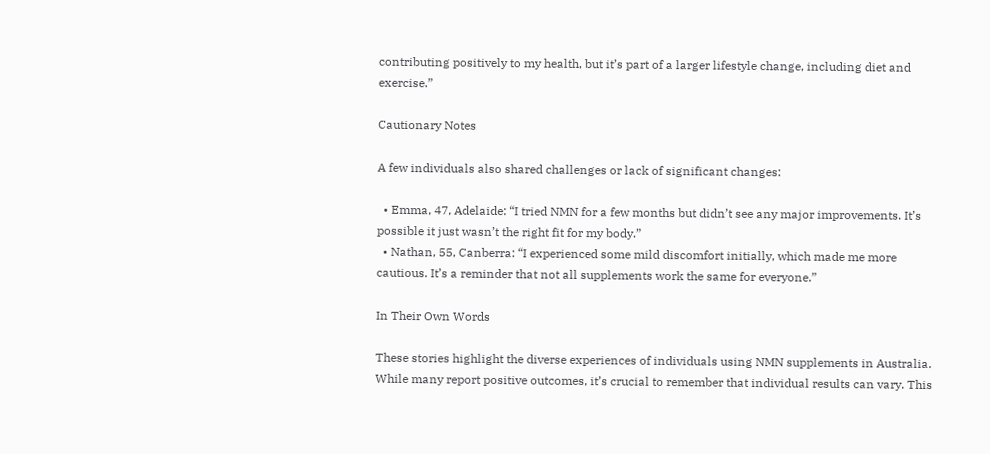contributing positively to my health, but it’s part of a larger lifestyle change, including diet and exercise.”

Cautionary Notes

A few individuals also shared challenges or lack of significant changes:

  • Emma, 47, Adelaide: “I tried NMN for a few months but didn’t see any major improvements. It’s possible it just wasn’t the right fit for my body.”
  • Nathan, 55, Canberra: “I experienced some mild discomfort initially, which made me more cautious. It’s a reminder that not all supplements work the same for everyone.”

In Their Own Words

These stories highlight the diverse experiences of individuals using NMN supplements in Australia. While many report positive outcomes, it’s crucial to remember that individual results can vary. This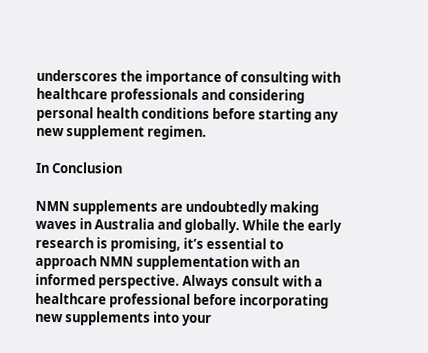underscores the importance of consulting with healthcare professionals and considering personal health conditions before starting any new supplement regimen.

In Conclusion

NMN supplements are undoubtedly making waves in Australia and globally. While the early research is promising, it’s essential to approach NMN supplementation with an informed perspective. Always consult with a healthcare professional before incorporating new supplements into your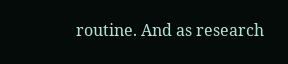routine. And as research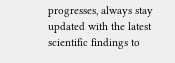progresses, always stay updated with the latest scientific findings to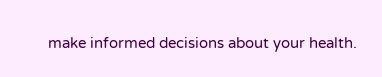make informed decisions about your health.